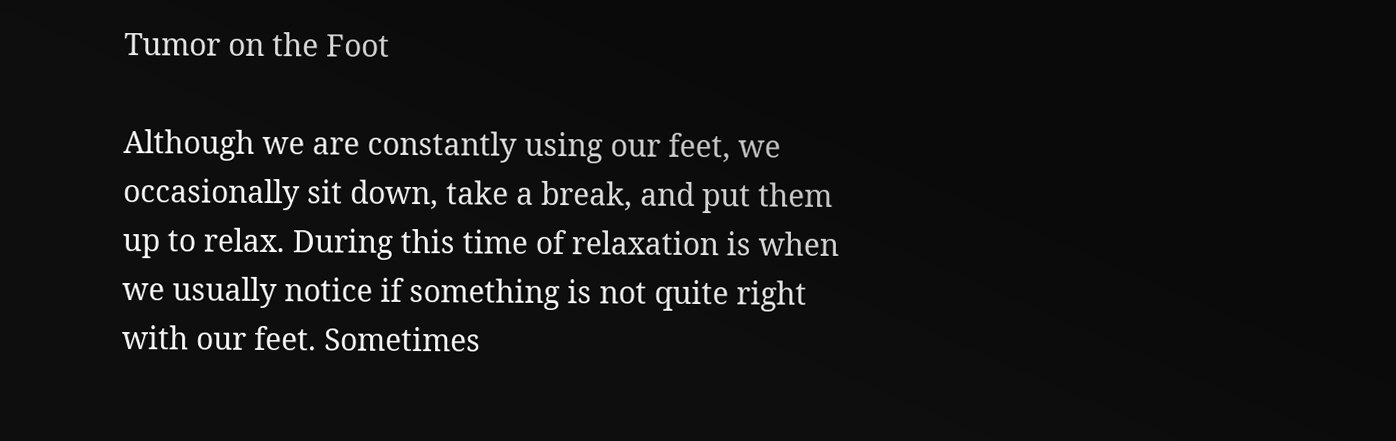Tumor on the Foot

Although we are constantly using our feet, we occasionally sit down, take a break, and put them up to relax. During this time of relaxation is when we usually notice if something is not quite right with our feet. Sometimes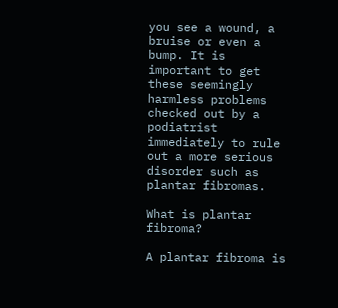you see a wound, a bruise or even a bump. It is important to get these seemingly harmless problems checked out by a podiatrist immediately to rule out a more serious disorder such as plantar fibromas.

What is plantar fibroma?

A plantar fibroma is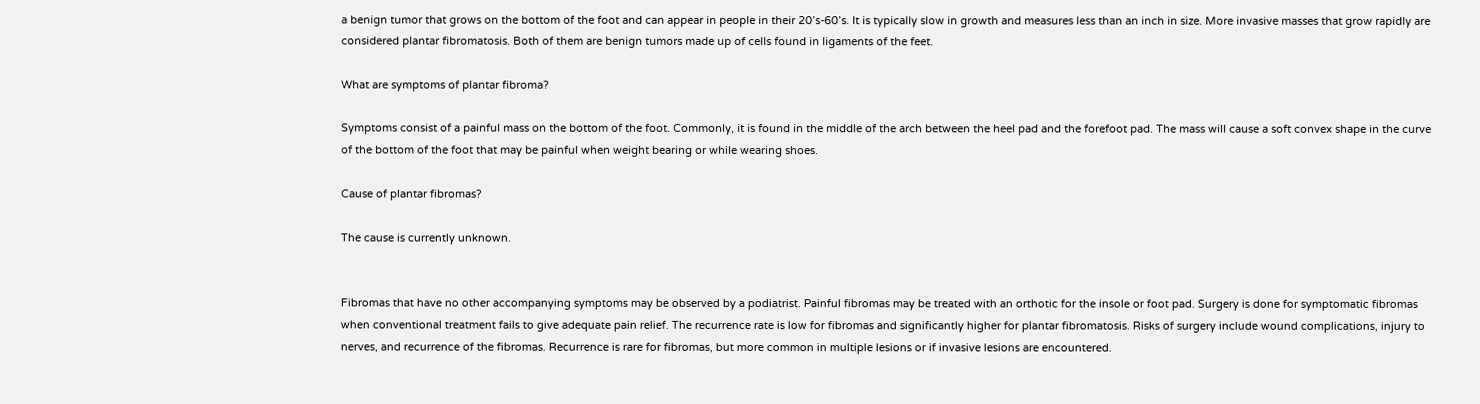a benign tumor that grows on the bottom of the foot and can appear in people in their 20’s-60’s. It is typically slow in growth and measures less than an inch in size. More invasive masses that grow rapidly are considered plantar fibromatosis. Both of them are benign tumors made up of cells found in ligaments of the feet.

What are symptoms of plantar fibroma?

Symptoms consist of a painful mass on the bottom of the foot. Commonly, it is found in the middle of the arch between the heel pad and the forefoot pad. The mass will cause a soft convex shape in the curve of the bottom of the foot that may be painful when weight bearing or while wearing shoes.

Cause of plantar fibromas?

The cause is currently unknown.


Fibromas that have no other accompanying symptoms may be observed by a podiatrist. Painful fibromas may be treated with an orthotic for the insole or foot pad. Surgery is done for symptomatic fibromas when conventional treatment fails to give adequate pain relief. The recurrence rate is low for fibromas and significantly higher for plantar fibromatosis. Risks of surgery include wound complications, injury to nerves, and recurrence of the fibromas. Recurrence is rare for fibromas, but more common in multiple lesions or if invasive lesions are encountered.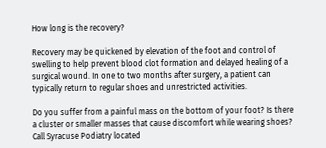How long is the recovery?

Recovery may be quickened by elevation of the foot and control of swelling to help prevent blood clot formation and delayed healing of a surgical wound. In one to two months after surgery, a patient can typically return to regular shoes and unrestricted activities.

Do you suffer from a painful mass on the bottom of your foot? Is there a cluster or smaller masses that cause discomfort while wearing shoes? Call Syracuse Podiatry located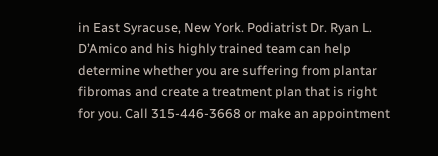in East Syracuse, New York. Podiatrist Dr. Ryan L. D’Amico and his highly trained team can help determine whether you are suffering from plantar fibromas and create a treatment plan that is right for you. Call 315-446-3668 or make an appointment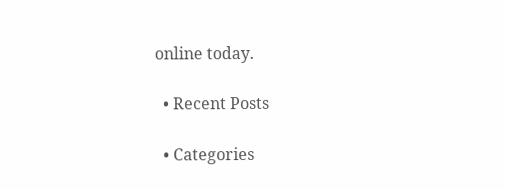online today.

  • Recent Posts

  • Categories